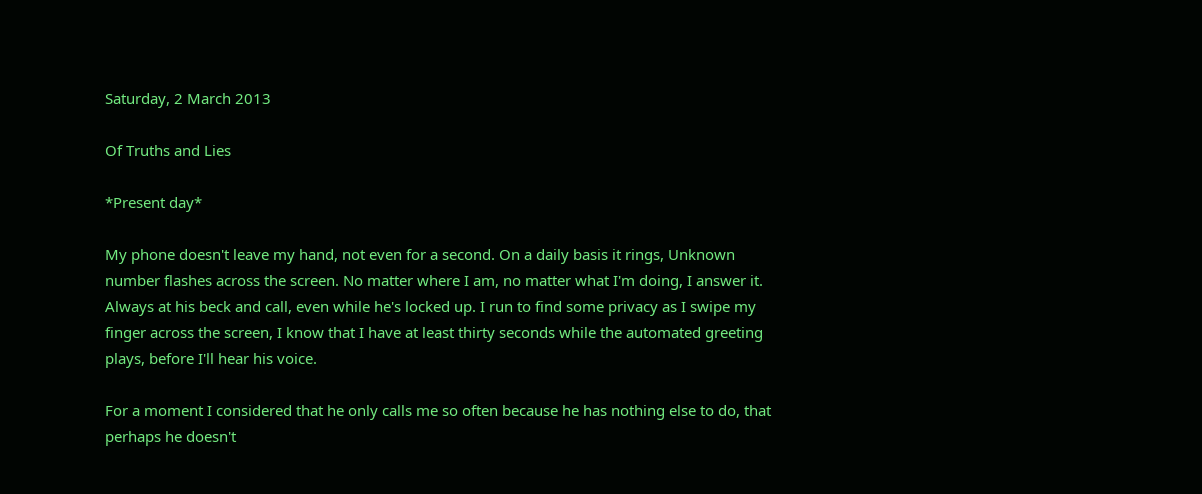Saturday, 2 March 2013

Of Truths and Lies

*Present day*

My phone doesn't leave my hand, not even for a second. On a daily basis it rings, Unknown number flashes across the screen. No matter where I am, no matter what I'm doing, I answer it. Always at his beck and call, even while he's locked up. I run to find some privacy as I swipe my finger across the screen, I know that I have at least thirty seconds while the automated greeting plays, before I'll hear his voice.

For a moment I considered that he only calls me so often because he has nothing else to do, that perhaps he doesn't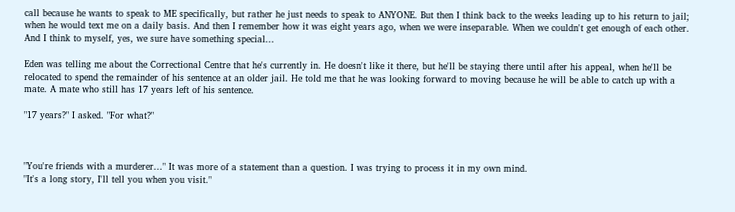call because he wants to speak to ME specifically, but rather he just needs to speak to ANYONE. But then I think back to the weeks leading up to his return to jail; when he would text me on a daily basis. And then I remember how it was eight years ago, when we were inseparable. When we couldn't get enough of each other. And I think to myself, yes, we sure have something special...

Eden was telling me about the Correctional Centre that he's currently in. He doesn't like it there, but he'll be staying there until after his appeal, when he'll be relocated to spend the remainder of his sentence at an older jail. He told me that he was looking forward to moving because he will be able to catch up with a mate. A mate who still has 17 years left of his sentence.

"17 years?" I asked. "For what?"



"You're friends with a murderer..." It was more of a statement than a question. I was trying to process it in my own mind.
"It's a long story, I'll tell you when you visit."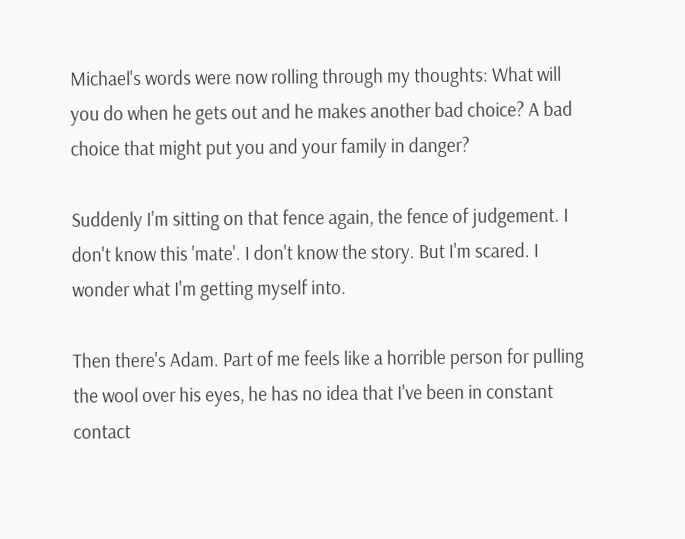Michael's words were now rolling through my thoughts: What will you do when he gets out and he makes another bad choice? A bad choice that might put you and your family in danger?

Suddenly I'm sitting on that fence again, the fence of judgement. I don't know this 'mate'. I don't know the story. But I'm scared. I wonder what I'm getting myself into.

Then there's Adam. Part of me feels like a horrible person for pulling the wool over his eyes, he has no idea that I've been in constant contact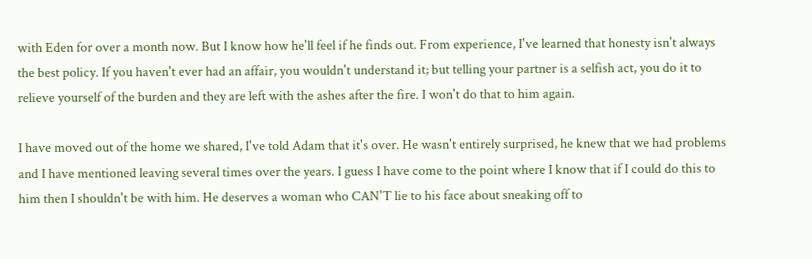with Eden for over a month now. But I know how he'll feel if he finds out. From experience, I've learned that honesty isn't always the best policy. If you haven't ever had an affair, you wouldn't understand it; but telling your partner is a selfish act, you do it to relieve yourself of the burden and they are left with the ashes after the fire. I won't do that to him again.

I have moved out of the home we shared, I've told Adam that it's over. He wasn't entirely surprised, he knew that we had problems and I have mentioned leaving several times over the years. I guess I have come to the point where I know that if I could do this to him then I shouldn't be with him. He deserves a woman who CAN'T lie to his face about sneaking off to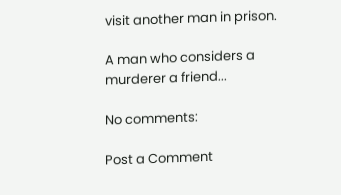visit another man in prison.

A man who considers a murderer a friend...

No comments:

Post a Comment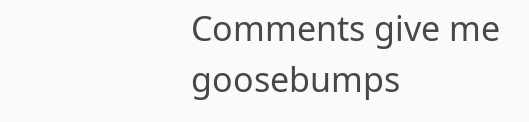Comments give me goosebumps